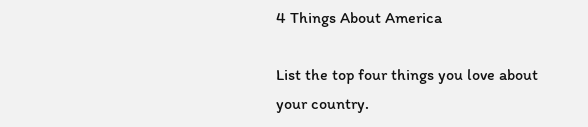4 Things About America

List the top four things you love about your country.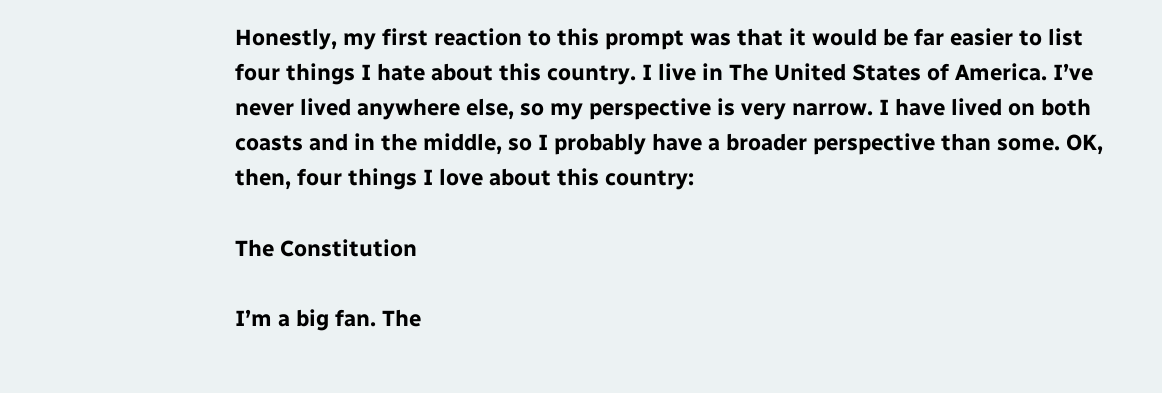Honestly, my first reaction to this prompt was that it would be far easier to list four things I hate about this country. I live in The United States of America. I’ve never lived anywhere else, so my perspective is very narrow. I have lived on both coasts and in the middle, so I probably have a broader perspective than some. OK, then, four things I love about this country:

The Constitution

I’m a big fan. The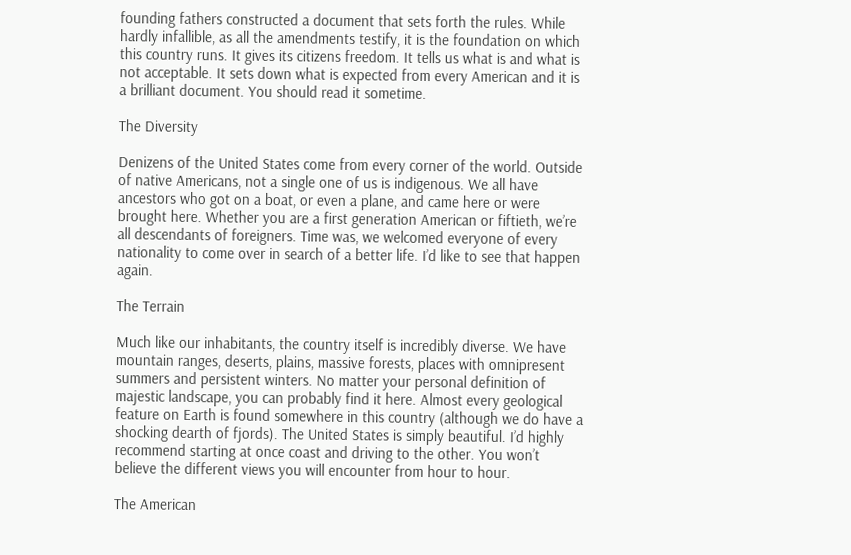founding fathers constructed a document that sets forth the rules. While hardly infallible, as all the amendments testify, it is the foundation on which this country runs. It gives its citizens freedom. It tells us what is and what is not acceptable. It sets down what is expected from every American and it is a brilliant document. You should read it sometime.

The Diversity

Denizens of the United States come from every corner of the world. Outside of native Americans, not a single one of us is indigenous. We all have ancestors who got on a boat, or even a plane, and came here or were brought here. Whether you are a first generation American or fiftieth, we’re all descendants of foreigners. Time was, we welcomed everyone of every nationality to come over in search of a better life. I’d like to see that happen again.

The Terrain

Much like our inhabitants, the country itself is incredibly diverse. We have mountain ranges, deserts, plains, massive forests, places with omnipresent summers and persistent winters. No matter your personal definition of majestic landscape, you can probably find it here. Almost every geological feature on Earth is found somewhere in this country (although we do have a shocking dearth of fjords). The United States is simply beautiful. I’d highly recommend starting at once coast and driving to the other. You won’t believe the different views you will encounter from hour to hour.

The American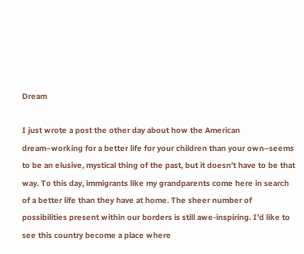Dream

I just wrote a post the other day about how the American dream–working for a better life for your children than your own–seems to be an elusive, mystical thing of the past, but it doesn’t have to be that way. To this day, immigrants like my grandparents come here in search of a better life than they have at home. The sheer number of possibilities present within our borders is still awe-inspiring. I’d like to see this country become a place where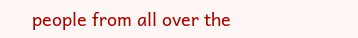people from all over the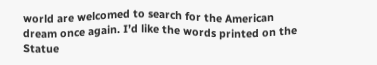world are welcomed to search for the American dream once again. I’d like the words printed on the Statue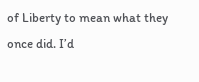of Liberty to mean what they once did. I’d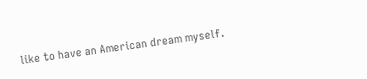like to have an American dream myself.